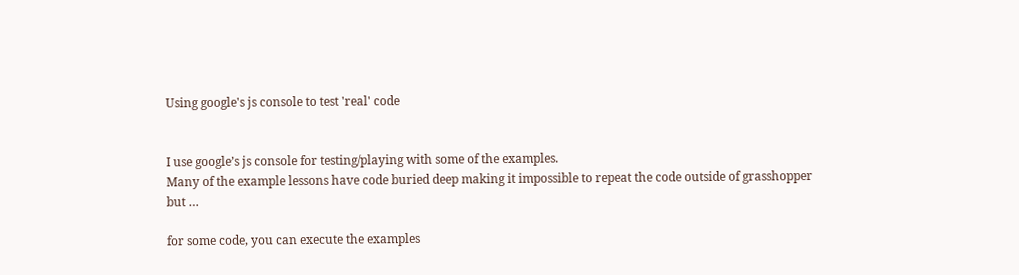Using google's js console to test 'real' code


I use google’s js console for testing/playing with some of the examples.
Many of the example lessons have code buried deep making it impossible to repeat the code outside of grasshopper
but …

for some code, you can execute the examples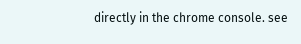directly in the chrome console. see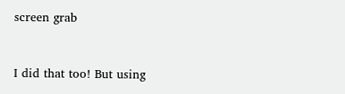screen grab


I did that too! But using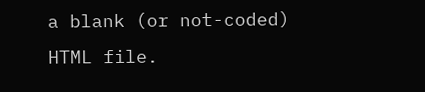a blank (or not-coded) HTML file.